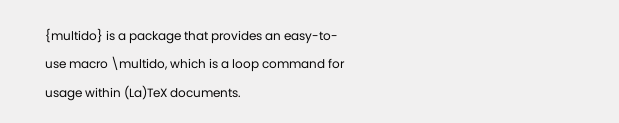{multido} is a package that provides an easy-to-use macro \multido, which is a loop command for usage within (La)TeX documents.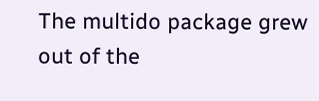The multido package grew out of the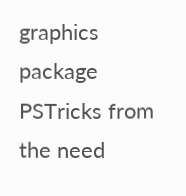graphics package PSTricks from the need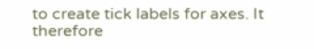to create tick labels for axes. It therefore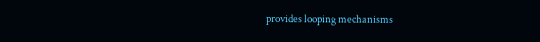provides looping mechanisms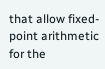that allow fixed-point arithmetic for the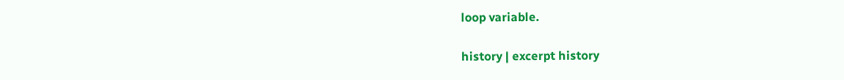loop variable.

history | excerpt history